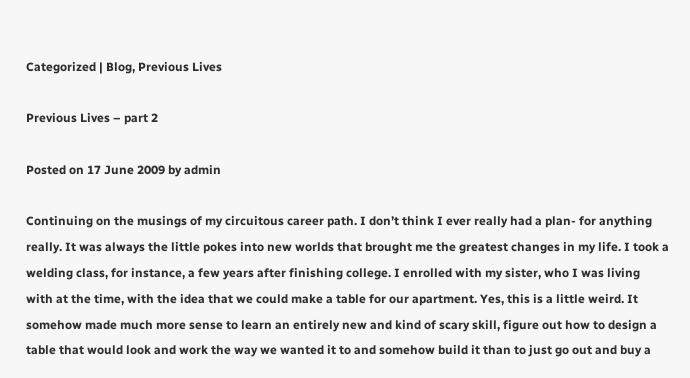Categorized | Blog, Previous Lives

Previous Lives – part 2

Posted on 17 June 2009 by admin

Continuing on the musings of my circuitous career path. I don’t think I ever really had a plan- for anything really. It was always the little pokes into new worlds that brought me the greatest changes in my life. I took a welding class, for instance, a few years after finishing college. I enrolled with my sister, who I was living with at the time, with the idea that we could make a table for our apartment. Yes, this is a little weird. It somehow made much more sense to learn an entirely new and kind of scary skill, figure out how to design a table that would look and work the way we wanted it to and somehow build it than to just go out and buy a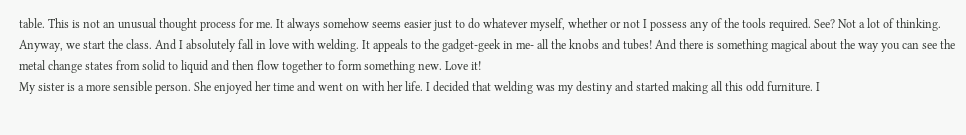table. This is not an unusual thought process for me. It always somehow seems easier just to do whatever myself, whether or not I possess any of the tools required. See? Not a lot of thinking.
Anyway, we start the class. And I absolutely fall in love with welding. It appeals to the gadget-geek in me- all the knobs and tubes! And there is something magical about the way you can see the metal change states from solid to liquid and then flow together to form something new. Love it!
My sister is a more sensible person. She enjoyed her time and went on with her life. I decided that welding was my destiny and started making all this odd furniture. I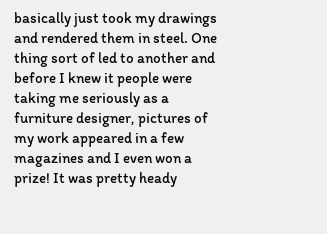basically just took my drawings and rendered them in steel. One thing sort of led to another and before I knew it people were taking me seriously as a furniture designer, pictures of my work appeared in a few magazines and I even won a prize! It was pretty heady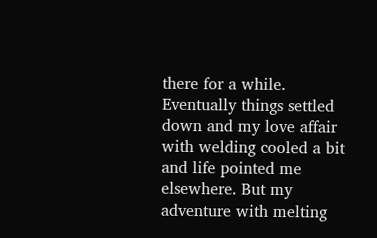there for a while. Eventually things settled down and my love affair with welding cooled a bit and life pointed me elsewhere. But my adventure with melting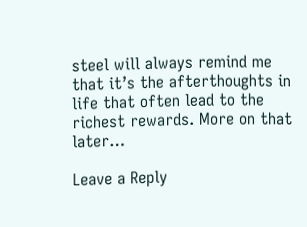steel will always remind me that it’s the afterthoughts in life that often lead to the richest rewards. More on that later…

Leave a Reply